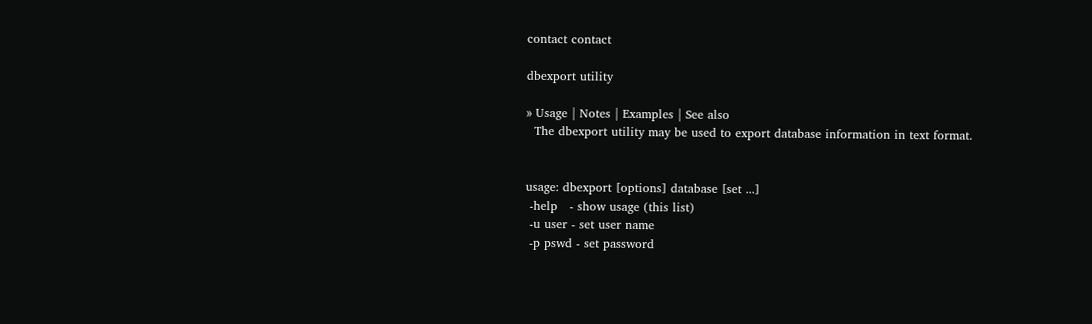contact contact

dbexport utility

» Usage | Notes | Examples | See also
  The dbexport utility may be used to export database information in text format.


usage: dbexport [options] database [set ...]
 -help   - show usage (this list)
 -u user - set user name
 -p pswd - set password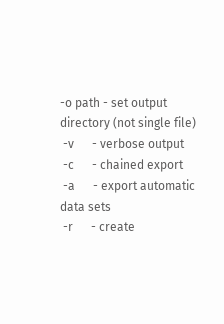-o path - set output directory (not single file)
 -v      - verbose output
 -c      - chained export
 -a      - export automatic data sets
 -r      - create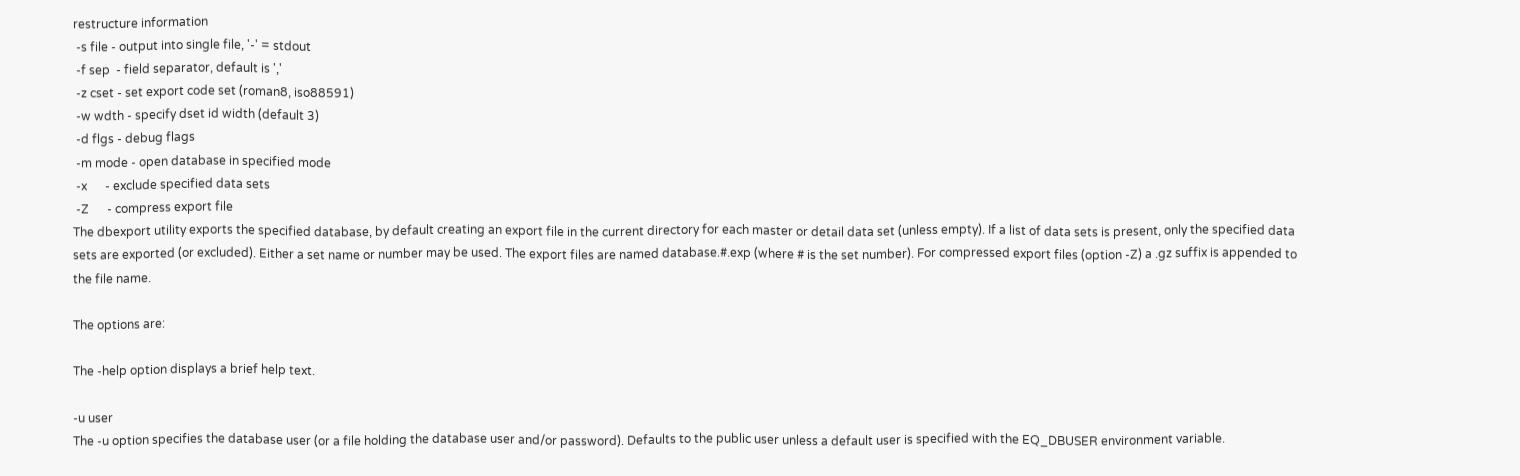restructure information
 -s file - output into single file, '-' = stdout
 -f sep  - field separator, default is ','
 -z cset - set export code set (roman8, iso88591)
 -w wdth - specify dset id width (default 3)
 -d flgs - debug flags
 -m mode - open database in specified mode
 -x      - exclude specified data sets
 -Z      - compress export file
The dbexport utility exports the specified database, by default creating an export file in the current directory for each master or detail data set (unless empty). If a list of data sets is present, only the specified data sets are exported (or excluded). Either a set name or number may be used. The export files are named database.#.exp (where # is the set number). For compressed export files (option -Z) a .gz suffix is appended to the file name.

The options are:

The -help option displays a brief help text.

-u user
The -u option specifies the database user (or a file holding the database user and/or password). Defaults to the public user unless a default user is specified with the EQ_DBUSER environment variable.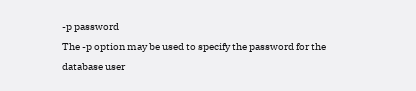-p password
The -p option may be used to specify the password for the database user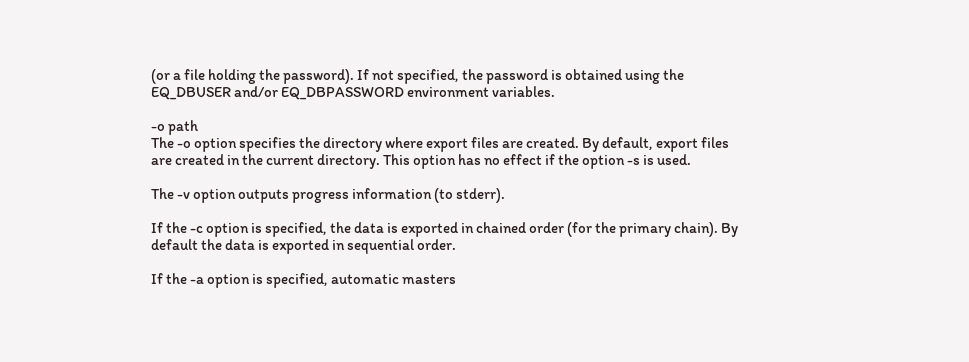(or a file holding the password). If not specified, the password is obtained using the EQ_DBUSER and/or EQ_DBPASSWORD environment variables.

-o path
The -o option specifies the directory where export files are created. By default, export files are created in the current directory. This option has no effect if the option -s is used.

The -v option outputs progress information (to stderr).

If the -c option is specified, the data is exported in chained order (for the primary chain). By default the data is exported in sequential order.

If the -a option is specified, automatic masters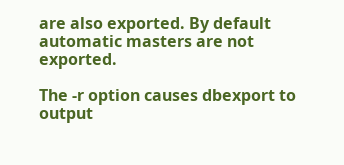are also exported. By default automatic masters are not exported.

The -r option causes dbexport to output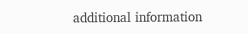additional information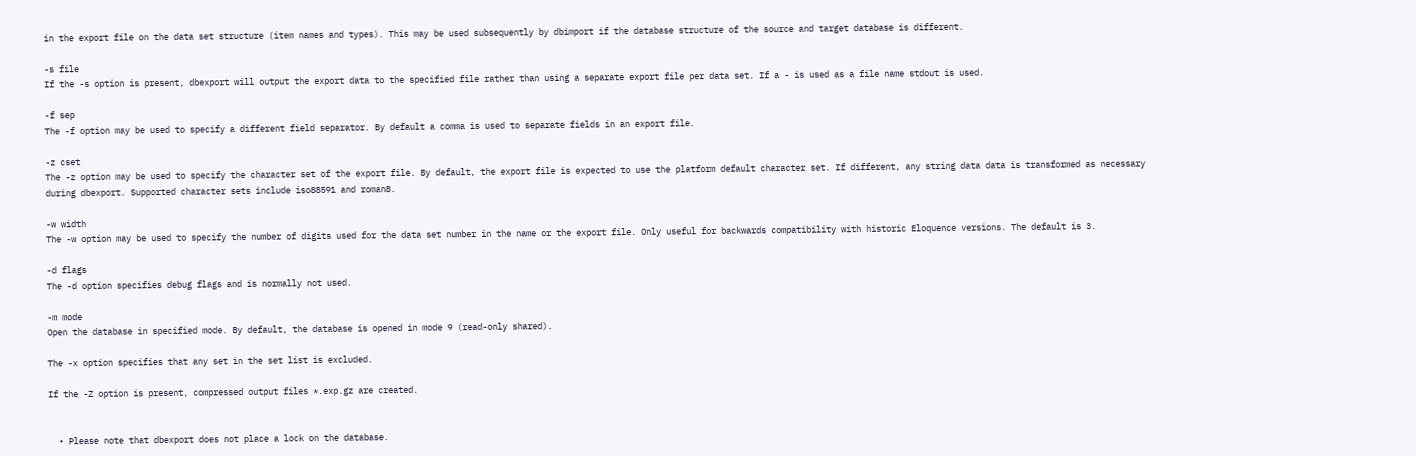in the export file on the data set structure (item names and types). This may be used subsequently by dbimport if the database structure of the source and target database is different.

-s file
If the -s option is present, dbexport will output the export data to the specified file rather than using a separate export file per data set. If a - is used as a file name stdout is used.

-f sep
The -f option may be used to specify a different field separator. By default a comma is used to separate fields in an export file.

-z cset
The -z option may be used to specify the character set of the export file. By default, the export file is expected to use the platform default character set. If different, any string data data is transformed as necessary during dbexport. Supported character sets include iso88591 and roman8.

-w width
The -w option may be used to specify the number of digits used for the data set number in the name or the export file. Only useful for backwards compatibility with historic Eloquence versions. The default is 3.

-d flags
The -d option specifies debug flags and is normally not used.

-m mode
Open the database in specified mode. By default, the database is opened in mode 9 (read-only shared).

The -x option specifies that any set in the set list is excluded.

If the -Z option is present, compressed output files *.exp.gz are created.


  • Please note that dbexport does not place a lock on the database.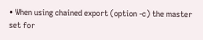• When using chained export (option -c) the master set for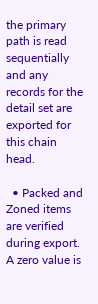the primary path is read sequentially and any records for the detail set are exported for this chain head.

  • Packed and Zoned items are verified during export. A zero value is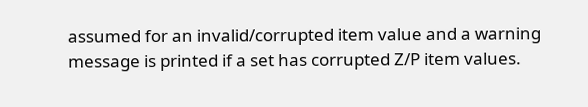assumed for an invalid/corrupted item value and a warning message is printed if a set has corrupted Z/P item values.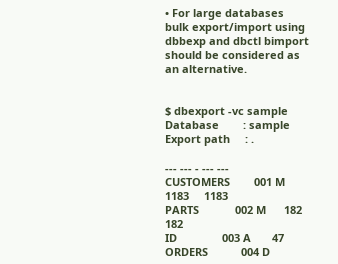• For large databases bulk export/import using dbbexp and dbctl bimport should be considered as an alternative.


$ dbexport -vc sample
Database        : sample
Export path     : .

--- --- - --- ---
CUSTOMERS        001 M     1183     1183
PARTS            002 M      182      182
ID               003 A       47
ORDERS           004 D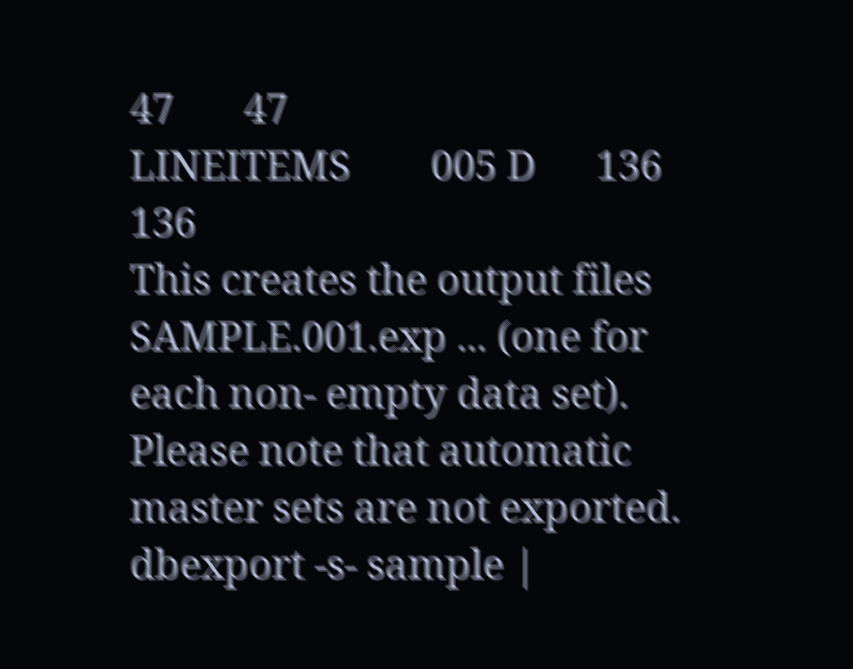47       47
LINEITEMS        005 D      136      136
This creates the output files SAMPLE.001.exp ... (one for each non- empty data set). Please note that automatic master sets are not exported.
dbexport -s- sample |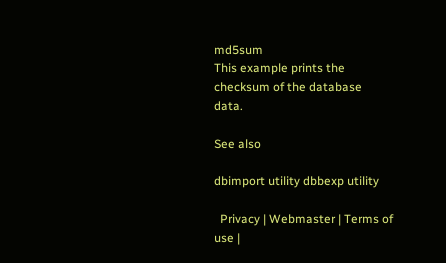md5sum
This example prints the checksum of the database data.

See also

dbimport utility dbbexp utility

  Privacy | Webmaster | Terms of use |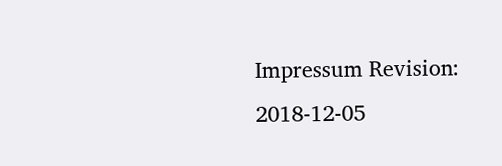Impressum Revision: 2018-12-05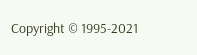Copyright © 1995-2021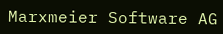Marxmeier Software AG